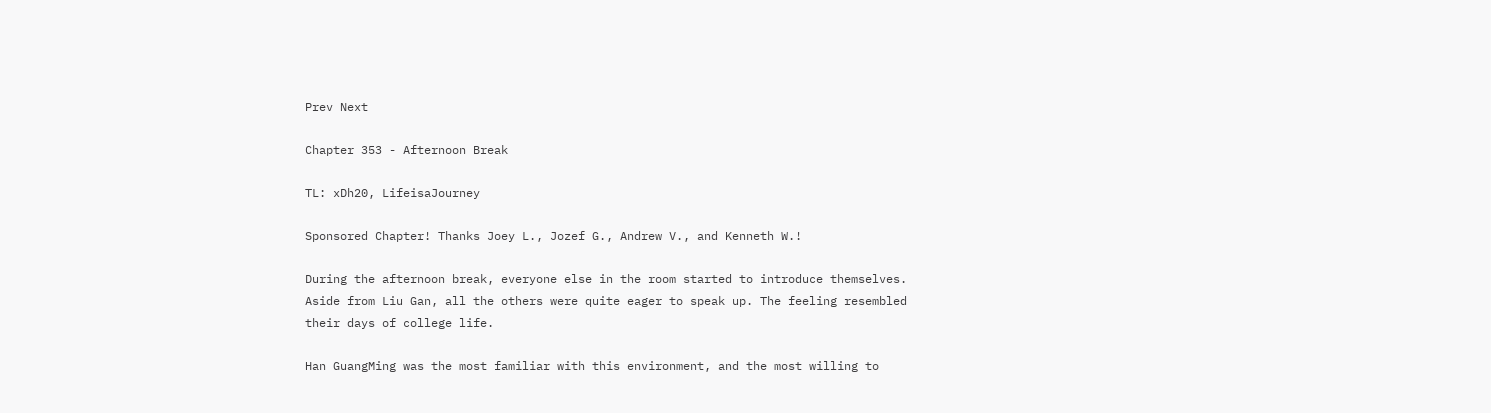Prev Next

Chapter 353 - Afternoon Break

TL: xDh20, LifeisaJourney

Sponsored Chapter! Thanks Joey L., Jozef G., Andrew V., and Kenneth W.!

During the afternoon break, everyone else in the room started to introduce themselves. Aside from Liu Gan, all the others were quite eager to speak up. The feeling resembled their days of college life.

Han GuangMing was the most familiar with this environment, and the most willing to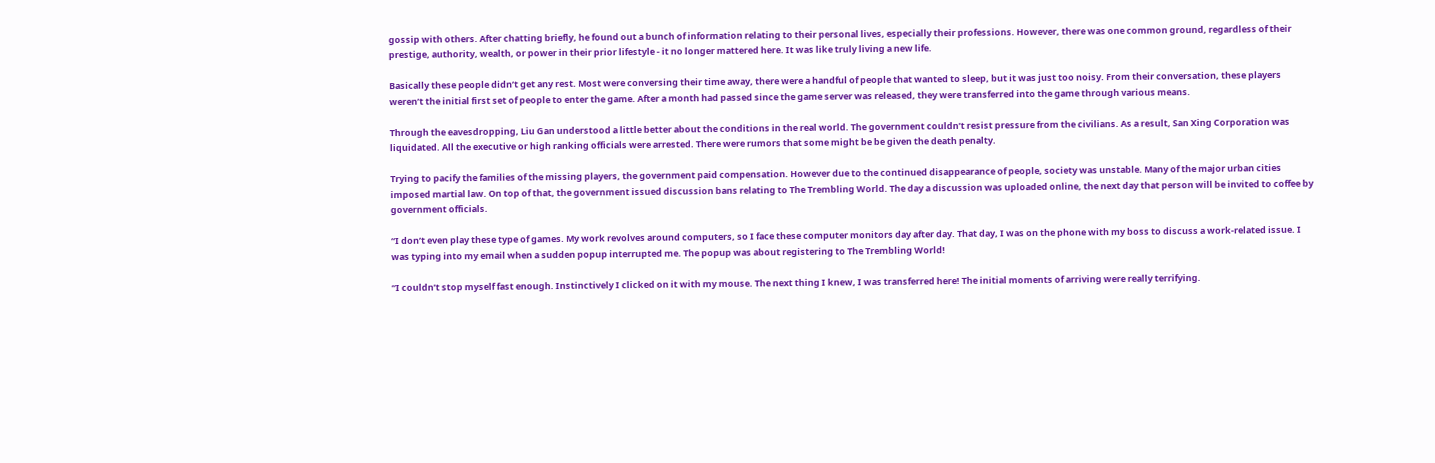gossip with others. After chatting briefly, he found out a bunch of information relating to their personal lives, especially their professions. However, there was one common ground, regardless of their prestige, authority, wealth, or power in their prior lifestyle - it no longer mattered here. It was like truly living a new life.

Basically these people didn’t get any rest. Most were conversing their time away, there were a handful of people that wanted to sleep, but it was just too noisy. From their conversation, these players weren’t the initial first set of people to enter the game. After a month had passed since the game server was released, they were transferred into the game through various means.

Through the eavesdropping, Liu Gan understood a little better about the conditions in the real world. The government couldn’t resist pressure from the civilians. As a result, San Xing Corporation was liquidated. All the executive or high ranking officials were arrested. There were rumors that some might be be given the death penalty.

Trying to pacify the families of the missing players, the government paid compensation. However due to the continued disappearance of people, society was unstable. Many of the major urban cities imposed martial law. On top of that, the government issued discussion bans relating to The Trembling World. The day a discussion was uploaded online, the next day that person will be invited to coffee by government officials.

“I don’t even play these type of games. My work revolves around computers, so I face these computer monitors day after day. That day, I was on the phone with my boss to discuss a work-related issue. I was typing into my email when a sudden popup interrupted me. The popup was about registering to The Trembling World!

“I couldn’t stop myself fast enough. Instinctively I clicked on it with my mouse. The next thing I knew, I was transferred here! The initial moments of arriving were really terrifying.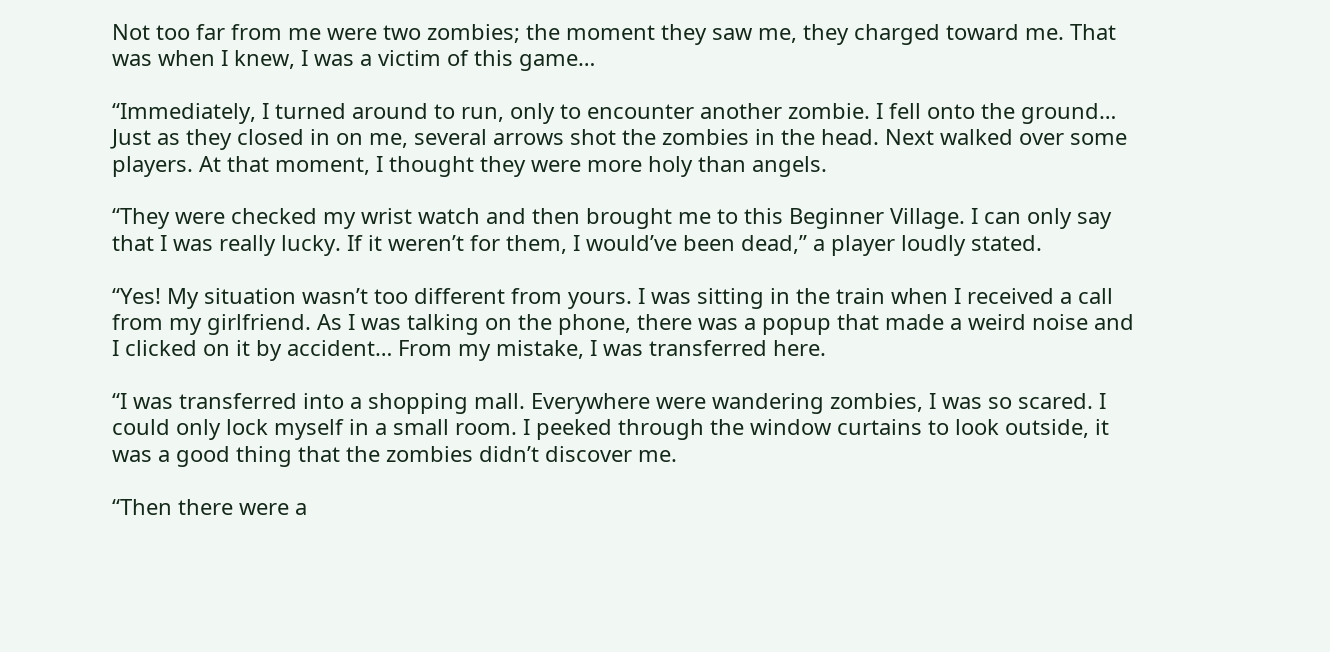Not too far from me were two zombies; the moment they saw me, they charged toward me. That was when I knew, I was a victim of this game…

“Immediately, I turned around to run, only to encounter another zombie. I fell onto the ground… Just as they closed in on me, several arrows shot the zombies in the head. Next walked over some players. At that moment, I thought they were more holy than angels.

“They were checked my wrist watch and then brought me to this Beginner Village. I can only say that I was really lucky. If it weren’t for them, I would’ve been dead,” a player loudly stated.

“Yes! My situation wasn’t too different from yours. I was sitting in the train when I received a call from my girlfriend. As I was talking on the phone, there was a popup that made a weird noise and I clicked on it by accident… From my mistake, I was transferred here.

“I was transferred into a shopping mall. Everywhere were wandering zombies, I was so scared. I could only lock myself in a small room. I peeked through the window curtains to look outside, it was a good thing that the zombies didn’t discover me.

“Then there were a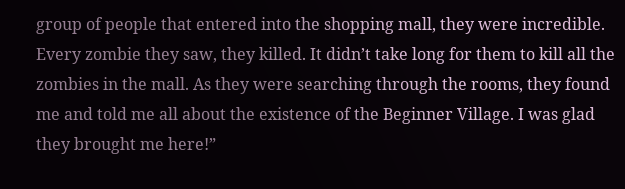group of people that entered into the shopping mall, they were incredible. Every zombie they saw, they killed. It didn’t take long for them to kill all the zombies in the mall. As they were searching through the rooms, they found me and told me all about the existence of the Beginner Village. I was glad they brought me here!”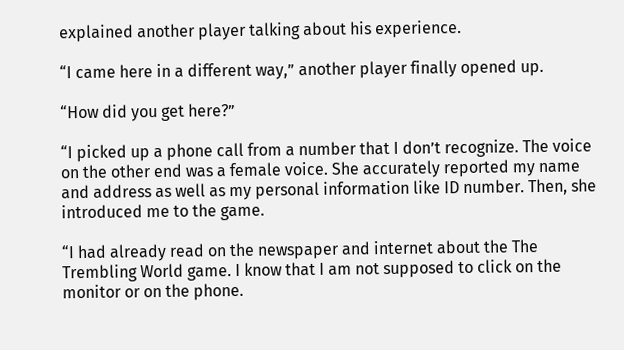explained another player talking about his experience.

“I came here in a different way,” another player finally opened up.

“How did you get here?”

“I picked up a phone call from a number that I don’t recognize. The voice on the other end was a female voice. She accurately reported my name and address as well as my personal information like ID number. Then, she introduced me to the game.

“I had already read on the newspaper and internet about the The Trembling World game. I know that I am not supposed to click on the monitor or on the phone.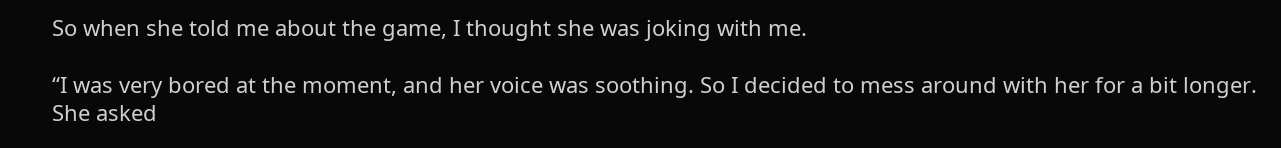So when she told me about the game, I thought she was joking with me.

“I was very bored at the moment, and her voice was soothing. So I decided to mess around with her for a bit longer. She asked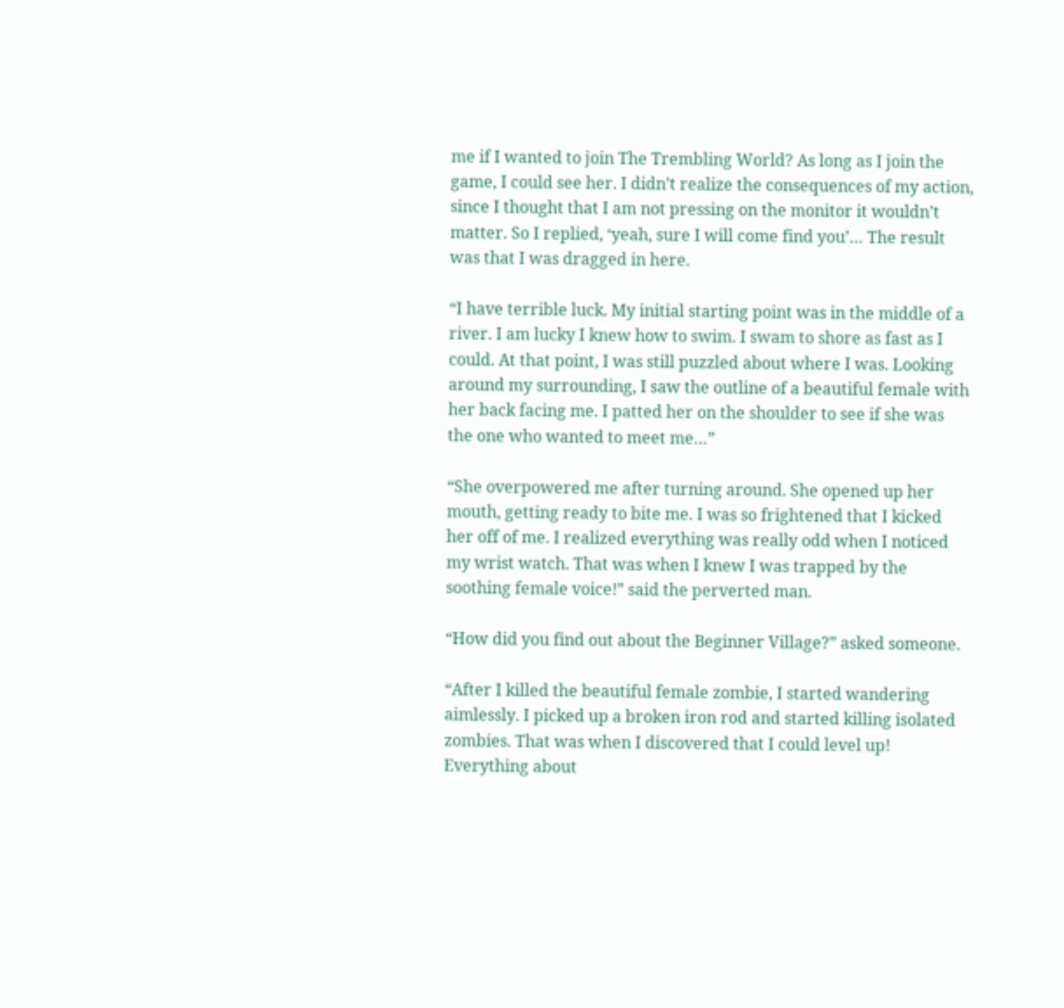me if I wanted to join The Trembling World? As long as I join the game, I could see her. I didn’t realize the consequences of my action, since I thought that I am not pressing on the monitor it wouldn’t matter. So I replied, ‘yeah, sure I will come find you’… The result was that I was dragged in here.

“I have terrible luck. My initial starting point was in the middle of a river. I am lucky I knew how to swim. I swam to shore as fast as I could. At that point, I was still puzzled about where I was. Looking around my surrounding, I saw the outline of a beautiful female with her back facing me. I patted her on the shoulder to see if she was the one who wanted to meet me…”

“She overpowered me after turning around. She opened up her mouth, getting ready to bite me. I was so frightened that I kicked her off of me. I realized everything was really odd when I noticed my wrist watch. That was when I knew I was trapped by the soothing female voice!” said the perverted man.

“How did you find out about the Beginner Village?” asked someone.

“After I killed the beautiful female zombie, I started wandering aimlessly. I picked up a broken iron rod and started killing isolated zombies. That was when I discovered that I could level up! Everything about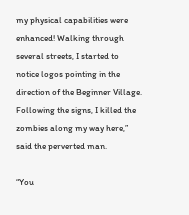my physical capabilities were enhanced! Walking through several streets, I started to notice logos pointing in the direction of the Beginner Village. Following the signs, I killed the zombies along my way here,” said the perverted man.

“You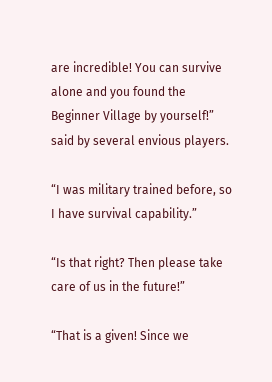are incredible! You can survive alone and you found the Beginner Village by yourself!” said by several envious players.

“I was military trained before, so I have survival capability.”

“Is that right? Then please take care of us in the future!”

“That is a given! Since we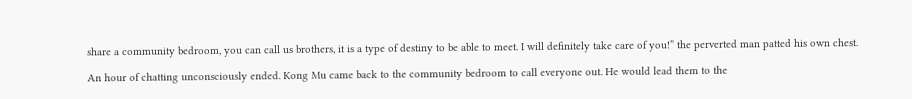share a community bedroom, you can call us brothers, it is a type of destiny to be able to meet. I will definitely take care of you!” the perverted man patted his own chest.

An hour of chatting unconsciously ended. Kong Mu came back to the community bedroom to call everyone out. He would lead them to the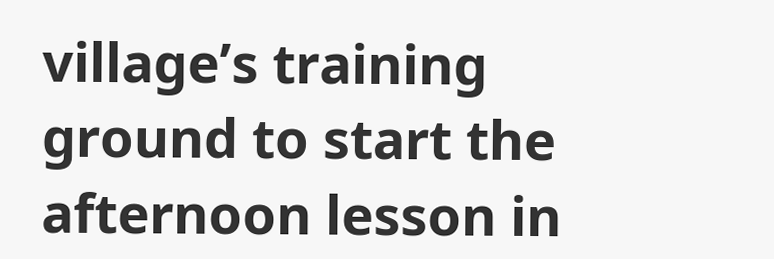village’s training ground to start the afternoon lesson in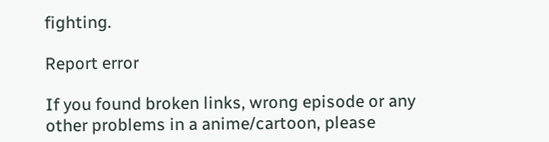fighting.

Report error

If you found broken links, wrong episode or any other problems in a anime/cartoon, please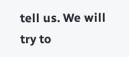tell us. We will try to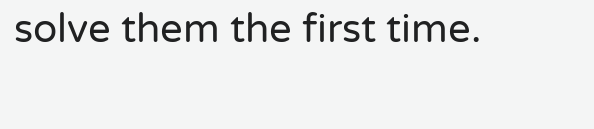solve them the first time.